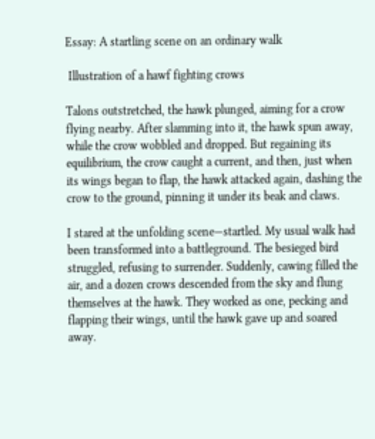Essay: A startling scene on an ordinary walk

 Illustration of a hawf fighting crows

Talons outstretched, the hawk plunged, aiming for a crow flying nearby. After slamming into it, the hawk spun away, while the crow wobbled and dropped. But regaining its equilibrium, the crow caught a current, and then, just when its wings began to flap, the hawk attacked again, dashing the crow to the ground, pinning it under its beak and claws.

I stared at the unfolding scene—startled. My usual walk had been transformed into a battleground. The besieged bird struggled, refusing to surrender. Suddenly, cawing filled the air, and a dozen crows descended from the sky and flung themselves at the hawk. They worked as one, pecking and flapping their wings, until the hawk gave up and soared away.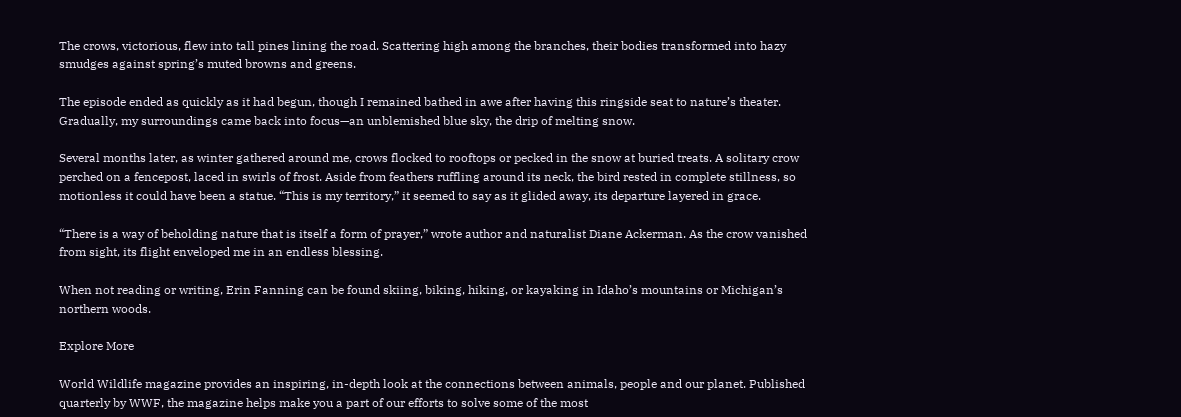The crows, victorious, flew into tall pines lining the road. Scattering high among the branches, their bodies transformed into hazy smudges against spring’s muted browns and greens.

The episode ended as quickly as it had begun, though I remained bathed in awe after having this ringside seat to nature’s theater. Gradually, my surroundings came back into focus—an unblemished blue sky, the drip of melting snow.

Several months later, as winter gathered around me, crows flocked to rooftops or pecked in the snow at buried treats. A solitary crow perched on a fencepost, laced in swirls of frost. Aside from feathers ruffling around its neck, the bird rested in complete stillness, so motionless it could have been a statue. “This is my territory,” it seemed to say as it glided away, its departure layered in grace.

“There is a way of beholding nature that is itself a form of prayer,” wrote author and naturalist Diane Ackerman. As the crow vanished from sight, its flight enveloped me in an endless blessing.

When not reading or writing, Erin Fanning can be found skiing, biking, hiking, or kayaking in Idaho’s mountains or Michigan’s northern woods.

Explore More

World Wildlife magazine provides an inspiring, in-depth look at the connections between animals, people and our planet. Published quarterly by WWF, the magazine helps make you a part of our efforts to solve some of the most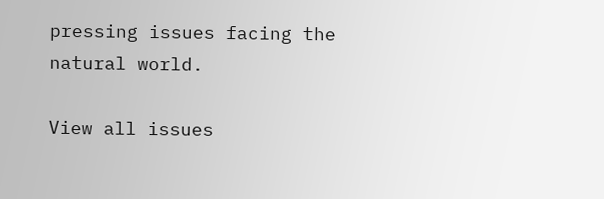pressing issues facing the natural world.

View all issues